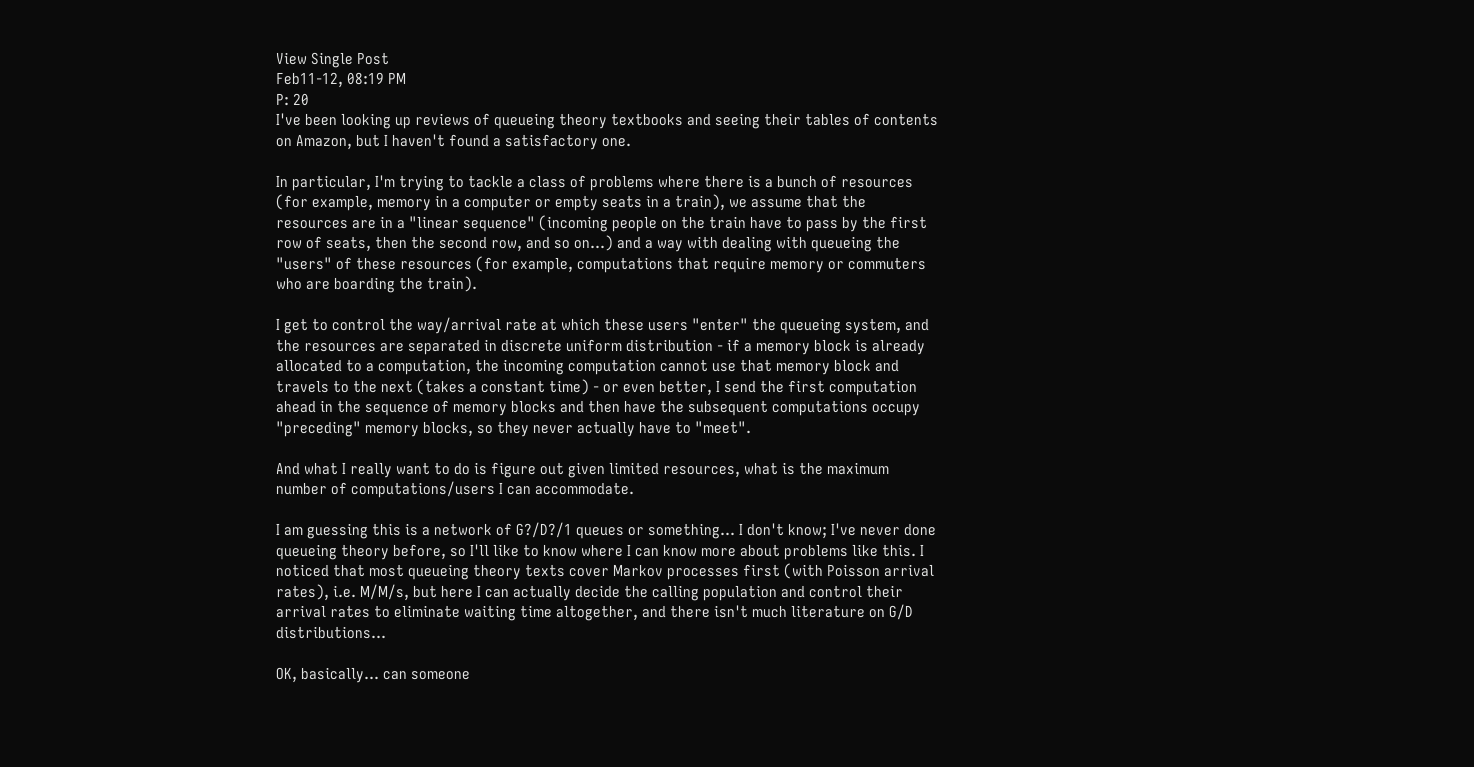View Single Post
Feb11-12, 08:19 PM
P: 20
I've been looking up reviews of queueing theory textbooks and seeing their tables of contents on Amazon, but I haven't found a satisfactory one.

In particular, I'm trying to tackle a class of problems where there is a bunch of resources (for example, memory in a computer or empty seats in a train), we assume that the resources are in a "linear sequence" (incoming people on the train have to pass by the first row of seats, then the second row, and so on...) and a way with dealing with queueing the "users" of these resources (for example, computations that require memory or commuters who are boarding the train).

I get to control the way/arrival rate at which these users "enter" the queueing system, and the resources are separated in discrete uniform distribution - if a memory block is already allocated to a computation, the incoming computation cannot use that memory block and travels to the next (takes a constant time) - or even better, I send the first computation ahead in the sequence of memory blocks and then have the subsequent computations occupy "preceding" memory blocks, so they never actually have to "meet".

And what I really want to do is figure out given limited resources, what is the maximum number of computations/users I can accommodate.

I am guessing this is a network of G?/D?/1 queues or something... I don't know; I've never done queueing theory before, so I'll like to know where I can know more about problems like this. I noticed that most queueing theory texts cover Markov processes first (with Poisson arrival rates), i.e. M/M/s, but here I can actually decide the calling population and control their arrival rates to eliminate waiting time altogether, and there isn't much literature on G/D distributions...

OK, basically... can someone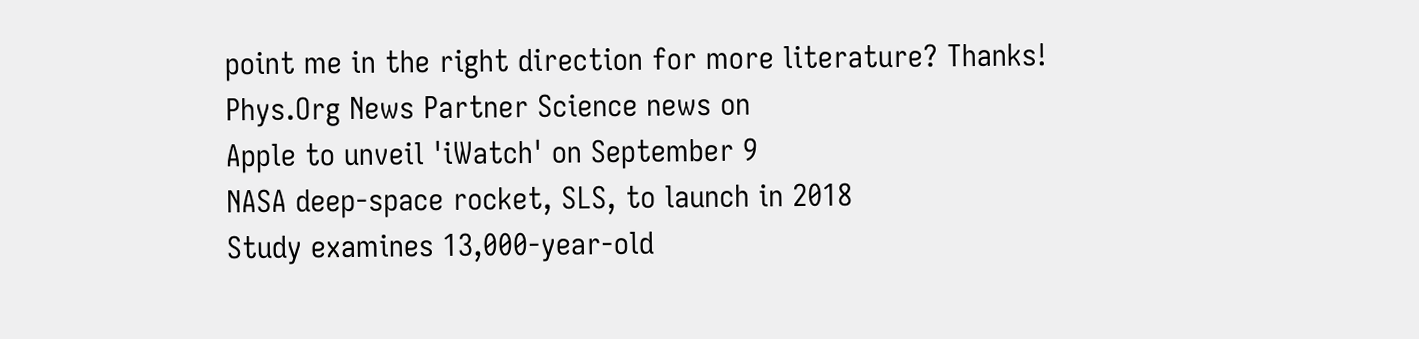point me in the right direction for more literature? Thanks!
Phys.Org News Partner Science news on
Apple to unveil 'iWatch' on September 9
NASA deep-space rocket, SLS, to launch in 2018
Study examines 13,000-year-old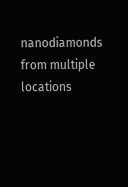nanodiamonds from multiple locations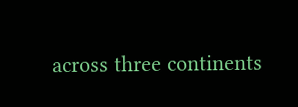across three continents